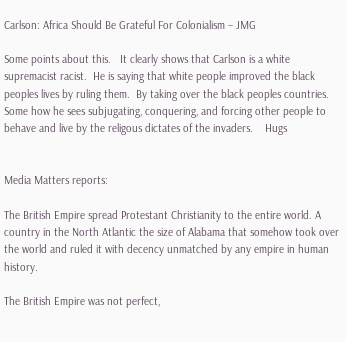Carlson: Africa Should Be Grateful For Colonialism – JMG

Some points about this.   It clearly shows that Carlson is a white supremacist racist.  He is saying that white people improved the black peoples lives by ruling them.  By taking over the black peoples countries.   Some how he sees subjugating, conquering, and forcing other people to behave and live by the religous dictates of the invaders.    Hugs


Media Matters reports:

The British Empire spread Protestant Christianity to the entire world. A country in the North Atlantic the size of Alabama that somehow took over the world and ruled it with decency unmatched by any empire in human history.

The British Empire was not perfect,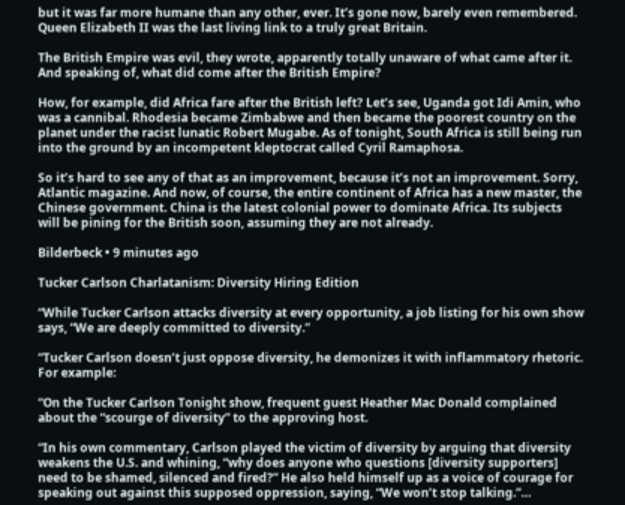but it was far more humane than any other, ever. It’s gone now, barely even remembered. Queen Elizabeth II was the last living link to a truly great Britain.

The British Empire was evil, they wrote, apparently totally unaware of what came after it. And speaking of, what did come after the British Empire?

How, for example, did Africa fare after the British left? Let’s see, Uganda got Idi Amin, who was a cannibal. Rhodesia became Zimbabwe and then became the poorest country on the planet under the racist lunatic Robert Mugabe. As of tonight, South Africa is still being run into the ground by an incompetent kleptocrat called Cyril Ramaphosa.

So it’s hard to see any of that as an improvement, because it’s not an improvement. Sorry, Atlantic magazine. And now, of course, the entire continent of Africa has a new master, the Chinese government. China is the latest colonial power to dominate Africa. Its subjects will be pining for the British soon, assuming they are not already.

Bilderbeck • 9 minutes ago

Tucker Carlson Charlatanism: Diversity Hiring Edition

“While Tucker Carlson attacks diversity at every opportunity, a job listing for his own show says, “We are deeply committed to diversity.”

“Tucker Carlson doesn’t just oppose diversity, he demonizes it with inflammatory rhetoric. For example:

“On the Tucker Carlson Tonight show, frequent guest Heather Mac Donald complained about the “scourge of diversity” to the approving host.

“In his own commentary, Carlson played the victim of diversity by arguing that diversity weakens the U.S. and whining, “why does anyone who questions [diversity supporters] need to be shamed, silenced and fired?” He also held himself up as a voice of courage for speaking out against this supposed oppression, saying, “We won’t stop talking.”…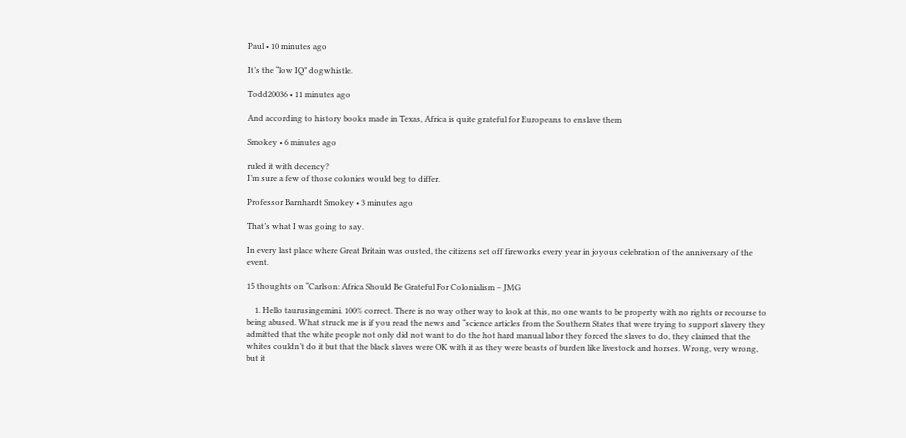Paul • 10 minutes ago

It’s the “low IQ” dogwhistle.

Todd20036 • 11 minutes ago

And according to history books made in Texas, Africa is quite grateful for Europeans to enslave them

Smokey • 6 minutes ago

ruled it with decency?
I’m sure a few of those colonies would beg to differ.

Professor Barnhardt Smokey • 3 minutes ago

That’s what I was going to say.

In every last place where Great Britain was ousted, the citizens set off fireworks every year in joyous celebration of the anniversary of the event.

15 thoughts on “Carlson: Africa Should Be Grateful For Colonialism – JMG

    1. Hello taurusingemini. 100% correct. There is no way other way to look at this, no one wants to be property with no rights or recourse to being abused. What struck me is if you read the news and “science articles from the Southern States that were trying to support slavery they admitted that the white people not only did not want to do the hot hard manual labor they forced the slaves to do, they claimed that the whites couldn’t do it but that the black slaves were OK with it as they were beasts of burden like livestock and horses. Wrong, very wrong, but it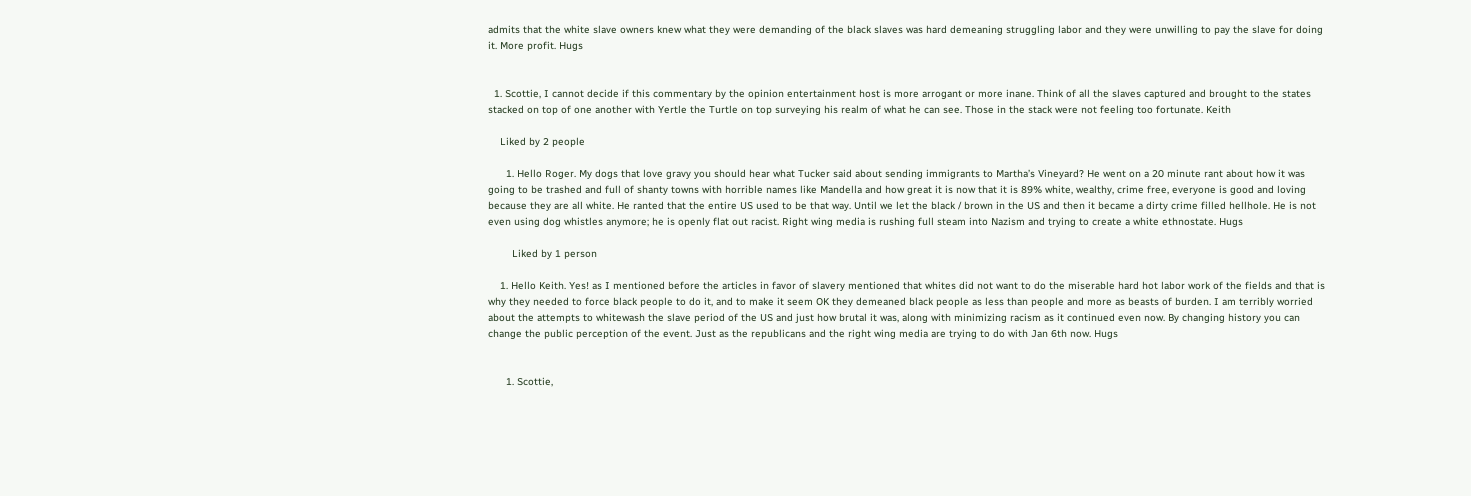admits that the white slave owners knew what they were demanding of the black slaves was hard demeaning struggling labor and they were unwilling to pay the slave for doing it. More profit. Hugs


  1. Scottie, I cannot decide if this commentary by the opinion entertainment host is more arrogant or more inane. Think of all the slaves captured and brought to the states stacked on top of one another with Yertle the Turtle on top surveying his realm of what he can see. Those in the stack were not feeling too fortunate. Keith

    Liked by 2 people

      1. Hello Roger. My dogs that love gravy you should hear what Tucker said about sending immigrants to Martha’s Vineyard? He went on a 20 minute rant about how it was going to be trashed and full of shanty towns with horrible names like Mandella and how great it is now that it is 89% white, wealthy, crime free, everyone is good and loving because they are all white. He ranted that the entire US used to be that way. Until we let the black / brown in the US and then it became a dirty crime filled hellhole. He is not even using dog whistles anymore; he is openly flat out racist. Right wing media is rushing full steam into Nazism and trying to create a white ethnostate. Hugs

        Liked by 1 person

    1. Hello Keith. Yes! as I mentioned before the articles in favor of slavery mentioned that whites did not want to do the miserable hard hot labor work of the fields and that is why they needed to force black people to do it, and to make it seem OK they demeaned black people as less than people and more as beasts of burden. I am terribly worried about the attempts to whitewash the slave period of the US and just how brutal it was, along with minimizing racism as it continued even now. By changing history you can change the public perception of the event. Just as the republicans and the right wing media are trying to do with Jan 6th now. Hugs


      1. Scottie,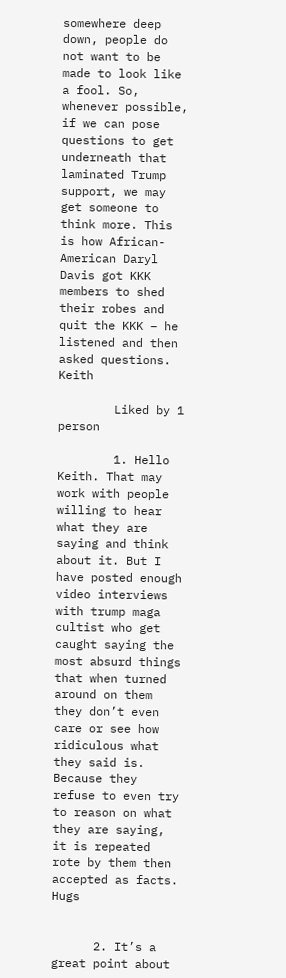somewhere deep down, people do not want to be made to look like a fool. So, whenever possible, if we can pose questions to get underneath that laminated Trump support, we may get someone to think more. This is how African-American Daryl Davis got KKK members to shed their robes and quit the KKK – he listened and then asked questions. Keith

        Liked by 1 person

        1. Hello Keith. That may work with people willing to hear what they are saying and think about it. But I have posted enough video interviews with trump maga cultist who get caught saying the most absurd things that when turned around on them they don’t even care or see how ridiculous what they said is. Because they refuse to even try to reason on what they are saying, it is repeated rote by them then accepted as facts. Hugs


      2. It’s a great point about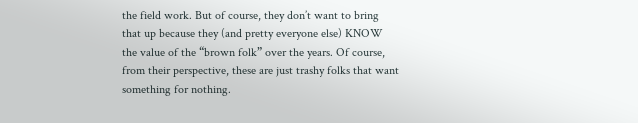the field work. But of course, they don’t want to bring that up because they (and pretty everyone else) KNOW the value of the “brown folk” over the years. Of course, from their perspective, these are just trashy folks that want something for nothing.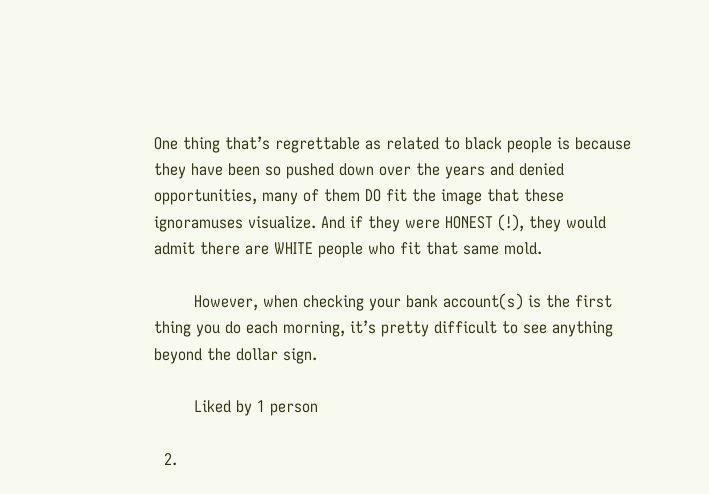One thing that’s regrettable as related to black people is because they have been so pushed down over the years and denied opportunities, many of them DO fit the image that these ignoramuses visualize. And if they were HONEST (!), they would admit there are WHITE people who fit that same mold.

        However, when checking your bank account(s) is the first thing you do each morning, it’s pretty difficult to see anything beyond the dollar sign.

        Liked by 1 person

  2.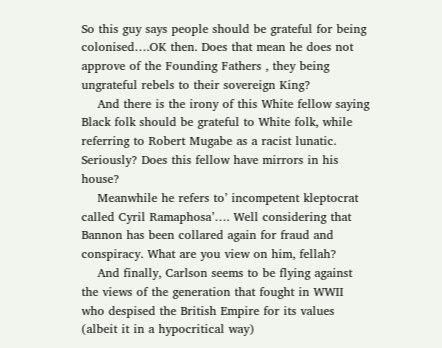So this guy says people should be grateful for being colonised….OK then. Does that mean he does not approve of the Founding Fathers , they being ungrateful rebels to their sovereign King?
    And there is the irony of this White fellow saying Black folk should be grateful to White folk, while referring to Robert Mugabe as a racist lunatic. Seriously? Does this fellow have mirrors in his house?
    Meanwhile he refers to’ incompetent kleptocrat called Cyril Ramaphosa’…. Well considering that Bannon has been collared again for fraud and conspiracy. What are you view on him, fellah?
    And finally, Carlson seems to be flying against the views of the generation that fought in WWII who despised the British Empire for its values (albeit it in a hypocritical way)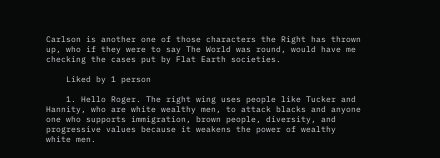Carlson is another one of those characters the Right has thrown up, who if they were to say The World was round, would have me checking the cases put by Flat Earth societies.

    Liked by 1 person

    1. Hello Roger. The right wing uses people like Tucker and Hannity, who are white wealthy men, to attack blacks and anyone one who supports immigration, brown people, diversity, and progressive values because it weakens the power of wealthy white men.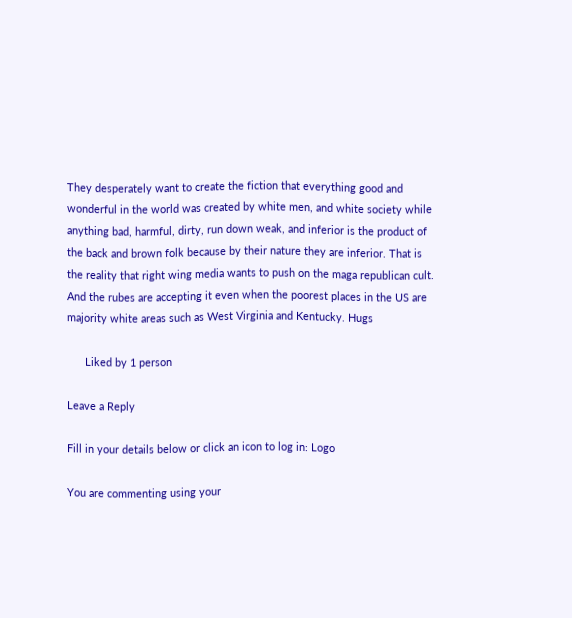They desperately want to create the fiction that everything good and wonderful in the world was created by white men, and white society while anything bad, harmful, dirty, run down weak, and inferior is the product of the back and brown folk because by their nature they are inferior. That is the reality that right wing media wants to push on the maga republican cult. And the rubes are accepting it even when the poorest places in the US are majority white areas such as West Virginia and Kentucky. Hugs

      Liked by 1 person

Leave a Reply

Fill in your details below or click an icon to log in: Logo

You are commenting using your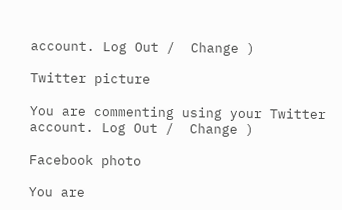account. Log Out /  Change )

Twitter picture

You are commenting using your Twitter account. Log Out /  Change )

Facebook photo

You are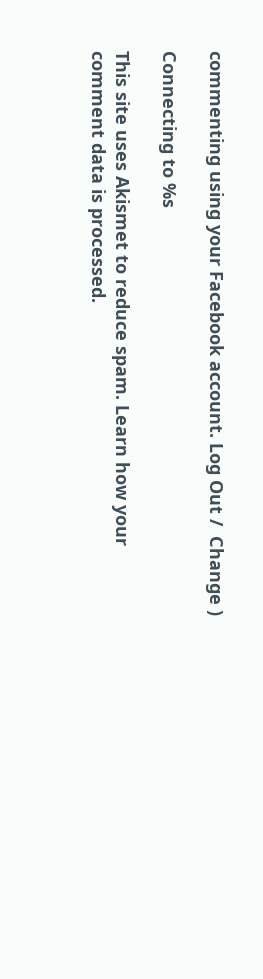commenting using your Facebook account. Log Out /  Change )

Connecting to %s

This site uses Akismet to reduce spam. Learn how your comment data is processed.